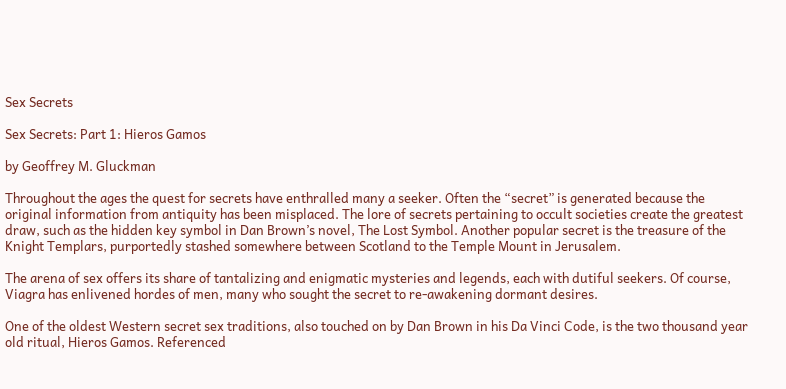Sex Secrets

Sex Secrets: Part 1: Hieros Gamos

by Geoffrey M. Gluckman

Throughout the ages the quest for secrets have enthralled many a seeker. Often the “secret” is generated because the original information from antiquity has been misplaced. The lore of secrets pertaining to occult societies create the greatest draw, such as the hidden key symbol in Dan Brown’s novel, The Lost Symbol. Another popular secret is the treasure of the Knight Templars, purportedly stashed somewhere between Scotland to the Temple Mount in Jerusalem.

The arena of sex offers its share of tantalizing and enigmatic mysteries and legends, each with dutiful seekers. Of course, Viagra has enlivened hordes of men, many who sought the secret to re-awakening dormant desires.

One of the oldest Western secret sex traditions, also touched on by Dan Brown in his Da Vinci Code, is the two thousand year old ritual, Hieros Gamos. Referenced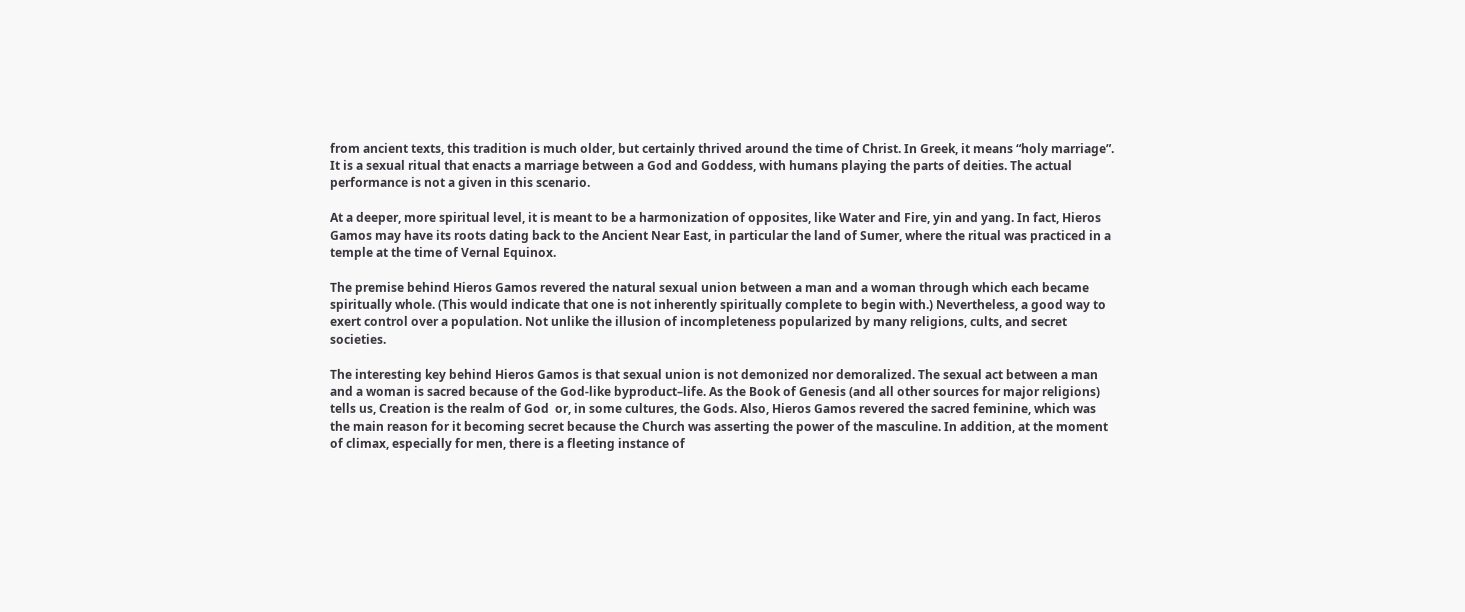from ancient texts, this tradition is much older, but certainly thrived around the time of Christ. In Greek, it means “holy marriage”. It is a sexual ritual that enacts a marriage between a God and Goddess, with humans playing the parts of deities. The actual performance is not a given in this scenario.

At a deeper, more spiritual level, it is meant to be a harmonization of opposites, like Water and Fire, yin and yang. In fact, Hieros Gamos may have its roots dating back to the Ancient Near East, in particular the land of Sumer, where the ritual was practiced in a temple at the time of Vernal Equinox.

The premise behind Hieros Gamos revered the natural sexual union between a man and a woman through which each became spiritually whole. (This would indicate that one is not inherently spiritually complete to begin with.) Nevertheless, a good way to exert control over a population. Not unlike the illusion of incompleteness popularized by many religions, cults, and secret societies.

The interesting key behind Hieros Gamos is that sexual union is not demonized nor demoralized. The sexual act between a man and a woman is sacred because of the God-like byproduct–life. As the Book of Genesis (and all other sources for major religions) tells us, Creation is the realm of God  or, in some cultures, the Gods. Also, Hieros Gamos revered the sacred feminine, which was the main reason for it becoming secret because the Church was asserting the power of the masculine. In addition, at the moment of climax, especially for men, there is a fleeting instance of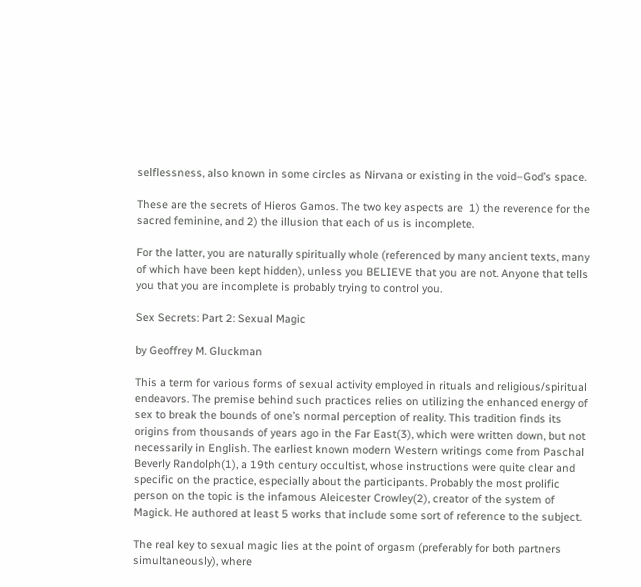selflessness, also known in some circles as Nirvana or existing in the void–God’s space.

These are the secrets of Hieros Gamos. The two key aspects are  1) the reverence for the sacred feminine, and 2) the illusion that each of us is incomplete.

For the latter, you are naturally spiritually whole (referenced by many ancient texts, many of which have been kept hidden), unless you BELIEVE that you are not. Anyone that tells you that you are incomplete is probably trying to control you.

Sex Secrets: Part 2: Sexual Magic

by Geoffrey M. Gluckman

This a term for various forms of sexual activity employed in rituals and religious/spiritual endeavors. The premise behind such practices relies on utilizing the enhanced energy of sex to break the bounds of one’s normal perception of reality. This tradition finds its origins from thousands of years ago in the Far East(3), which were written down, but not necessarily in English. The earliest known modern Western writings come from Paschal Beverly Randolph(1), a 19th century occultist, whose instructions were quite clear and specific on the practice, especially about the participants. Probably the most prolific person on the topic is the infamous Aleicester Crowley(2), creator of the system of Magick. He authored at least 5 works that include some sort of reference to the subject.

The real key to sexual magic lies at the point of orgasm (preferably for both partners simultaneously), where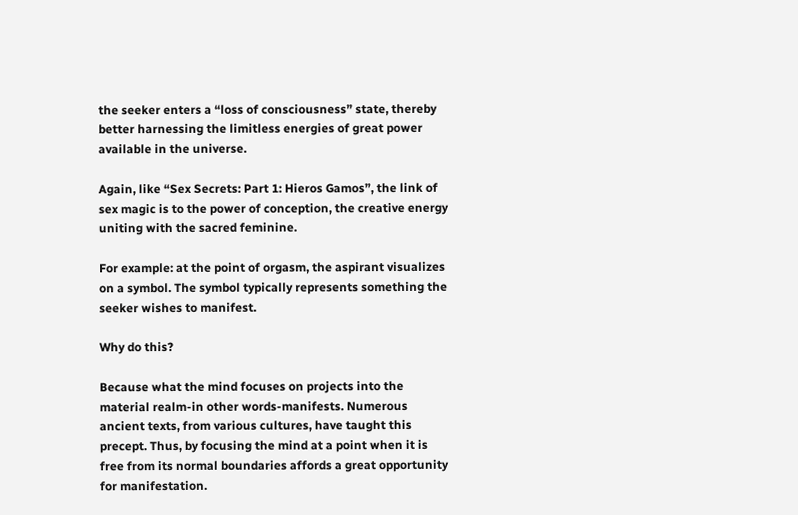the seeker enters a “loss of consciousness” state, thereby better harnessing the limitless energies of great power available in the universe.

Again, like “Sex Secrets: Part 1: Hieros Gamos”, the link of sex magic is to the power of conception, the creative energy uniting with the sacred feminine.

For example: at the point of orgasm, the aspirant visualizes on a symbol. The symbol typically represents something the seeker wishes to manifest.

Why do this?

Because what the mind focuses on projects into the material realm-in other words-manifests. Numerous ancient texts, from various cultures, have taught this precept. Thus, by focusing the mind at a point when it is free from its normal boundaries affords a great opportunity for manifestation.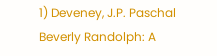1) Deveney, J.P. Paschal Beverly Randolph: A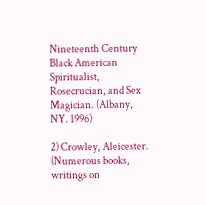Nineteenth Century Black American Spiritualist, Rosecrucian, and Sex Magician. (Albany, NY. 1996)

2) Crowley, Aleicester. (Numerous books, writings on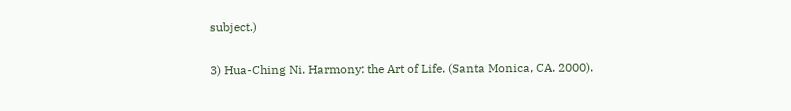subject.)

3) Hua-Ching Ni. Harmony: the Art of Life. (Santa Monica, CA. 2000).